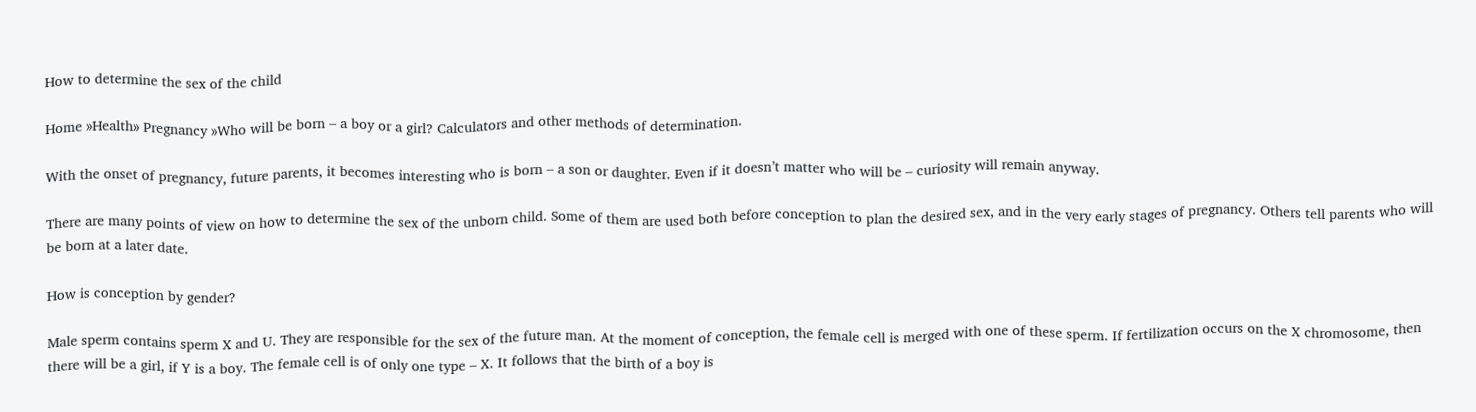How to determine the sex of the child

Home »Health» Pregnancy »Who will be born – a boy or a girl? Calculators and other methods of determination.

With the onset of pregnancy, future parents, it becomes interesting who is born – a son or daughter. Even if it doesn’t matter who will be – curiosity will remain anyway.

There are many points of view on how to determine the sex of the unborn child. Some of them are used both before conception to plan the desired sex, and in the very early stages of pregnancy. Others tell parents who will be born at a later date.

How is conception by gender?

Male sperm contains sperm X and U. They are responsible for the sex of the future man. At the moment of conception, the female cell is merged with one of these sperm. If fertilization occurs on the X chromosome, then there will be a girl, if Y is a boy. The female cell is of only one type – X. It follows that the birth of a boy is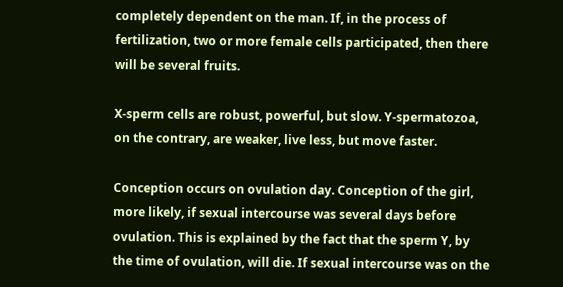completely dependent on the man. If, in the process of fertilization, two or more female cells participated, then there will be several fruits.

X-sperm cells are robust, powerful, but slow. Y-spermatozoa, on the contrary, are weaker, live less, but move faster.

Conception occurs on ovulation day. Conception of the girl, more likely, if sexual intercourse was several days before ovulation. This is explained by the fact that the sperm Y, by the time of ovulation, will die. If sexual intercourse was on the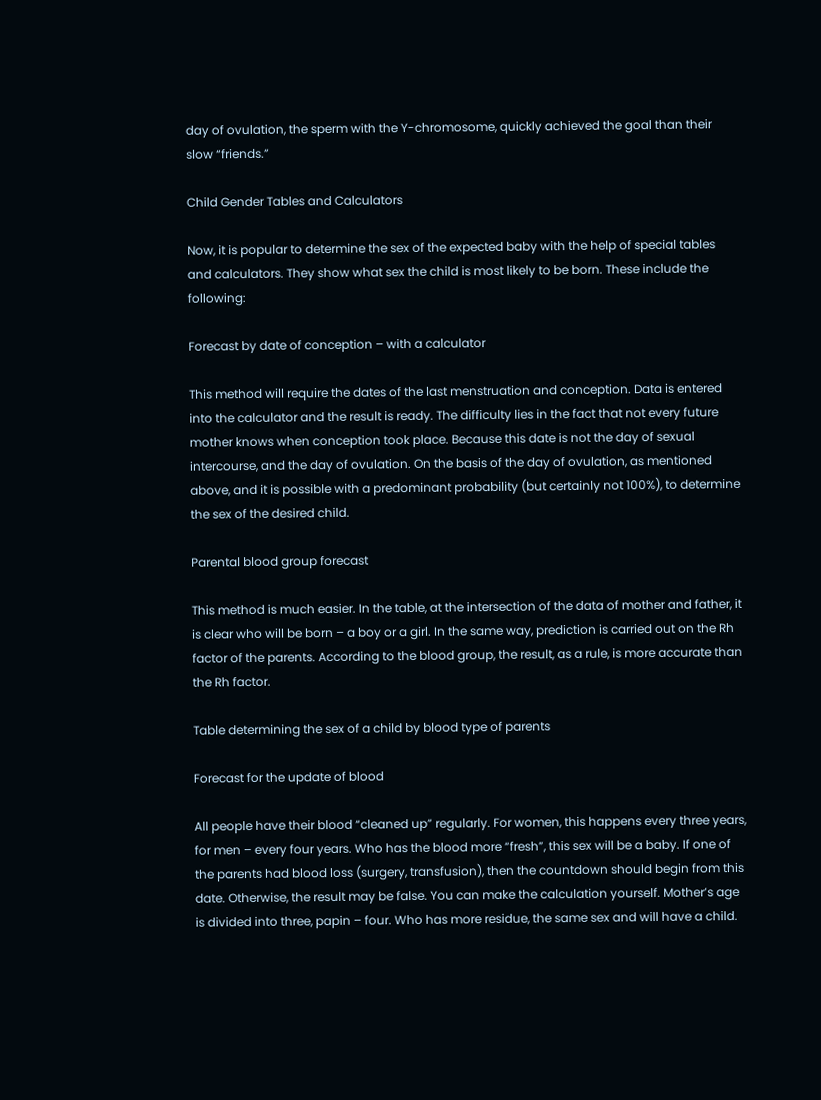day of ovulation, the sperm with the Y-chromosome, quickly achieved the goal than their slow “friends.”

Child Gender Tables and Calculators

Now, it is popular to determine the sex of the expected baby with the help of special tables and calculators. They show what sex the child is most likely to be born. These include the following:

Forecast by date of conception – with a calculator

This method will require the dates of the last menstruation and conception. Data is entered into the calculator and the result is ready. The difficulty lies in the fact that not every future mother knows when conception took place. Because this date is not the day of sexual intercourse, and the day of ovulation. On the basis of the day of ovulation, as mentioned above, and it is possible with a predominant probability (but certainly not 100%), to determine the sex of the desired child.

Parental blood group forecast

This method is much easier. In the table, at the intersection of the data of mother and father, it is clear who will be born – a boy or a girl. In the same way, prediction is carried out on the Rh factor of the parents. According to the blood group, the result, as a rule, is more accurate than the Rh factor.

Table determining the sex of a child by blood type of parents

Forecast for the update of blood

All people have their blood “cleaned up” regularly. For women, this happens every three years, for men – every four years. Who has the blood more “fresh”, this sex will be a baby. If one of the parents had blood loss (surgery, transfusion), then the countdown should begin from this date. Otherwise, the result may be false. You can make the calculation yourself. Mother’s age is divided into three, papin – four. Who has more residue, the same sex and will have a child.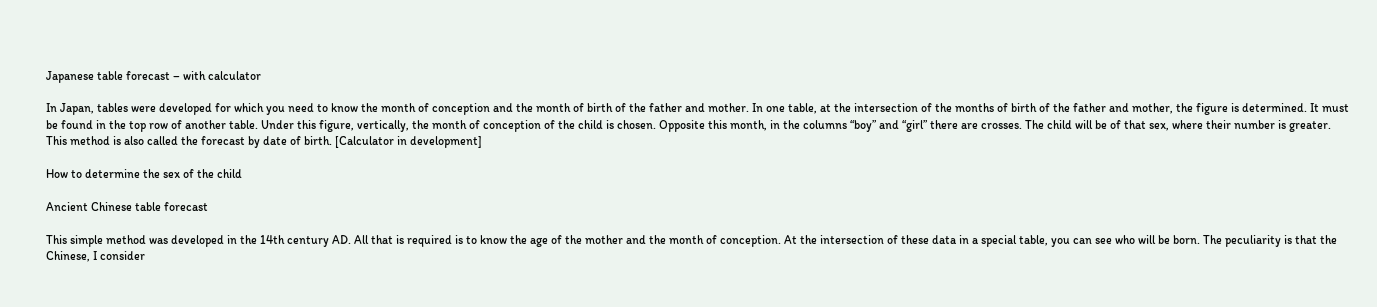Japanese table forecast – with calculator

In Japan, tables were developed for which you need to know the month of conception and the month of birth of the father and mother. In one table, at the intersection of the months of birth of the father and mother, the figure is determined. It must be found in the top row of another table. Under this figure, vertically, the month of conception of the child is chosen. Opposite this month, in the columns “boy” and “girl” there are crosses. The child will be of that sex, where their number is greater. This method is also called the forecast by date of birth. [Calculator in development]

How to determine the sex of the child

Ancient Chinese table forecast

This simple method was developed in the 14th century AD. All that is required is to know the age of the mother and the month of conception. At the intersection of these data in a special table, you can see who will be born. The peculiarity is that the Chinese, I consider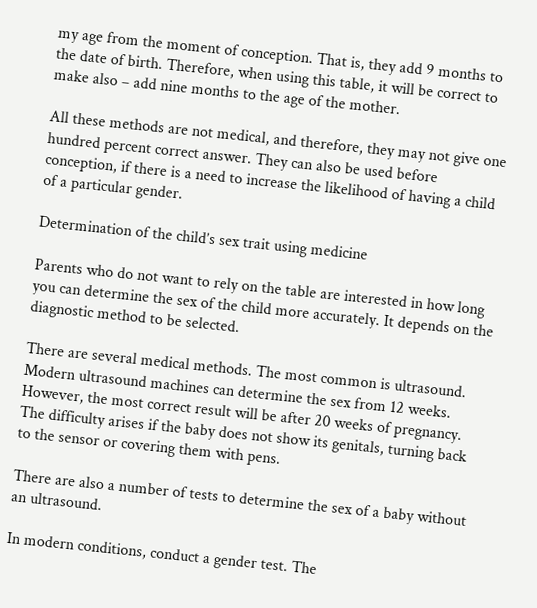my age from the moment of conception. That is, they add 9 months to the date of birth. Therefore, when using this table, it will be correct to make also – add nine months to the age of the mother.

All these methods are not medical, and therefore, they may not give one hundred percent correct answer. They can also be used before conception, if there is a need to increase the likelihood of having a child of a particular gender.

Determination of the child’s sex trait using medicine

Parents who do not want to rely on the table are interested in how long you can determine the sex of the child more accurately. It depends on the diagnostic method to be selected.

There are several medical methods. The most common is ultrasound. Modern ultrasound machines can determine the sex from 12 weeks. However, the most correct result will be after 20 weeks of pregnancy. The difficulty arises if the baby does not show its genitals, turning back to the sensor or covering them with pens.

There are also a number of tests to determine the sex of a baby without an ultrasound.

In modern conditions, conduct a gender test. The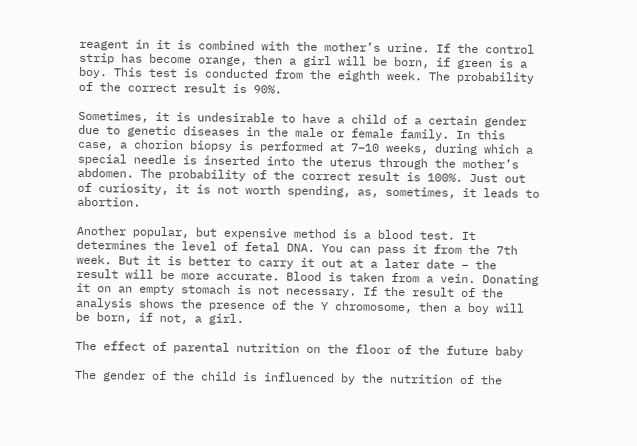reagent in it is combined with the mother’s urine. If the control strip has become orange, then a girl will be born, if green is a boy. This test is conducted from the eighth week. The probability of the correct result is 90%.

Sometimes, it is undesirable to have a child of a certain gender due to genetic diseases in the male or female family. In this case, a chorion biopsy is performed at 7–10 weeks, during which a special needle is inserted into the uterus through the mother’s abdomen. The probability of the correct result is 100%. Just out of curiosity, it is not worth spending, as, sometimes, it leads to abortion.

Another popular, but expensive method is a blood test. It determines the level of fetal DNA. You can pass it from the 7th week. But it is better to carry it out at a later date – the result will be more accurate. Blood is taken from a vein. Donating it on an empty stomach is not necessary. If the result of the analysis shows the presence of the Y chromosome, then a boy will be born, if not, a girl.

The effect of parental nutrition on the floor of the future baby

The gender of the child is influenced by the nutrition of the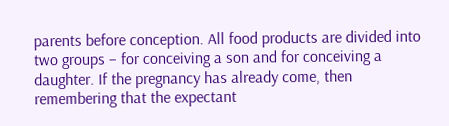parents before conception. All food products are divided into two groups – for conceiving a son and for conceiving a daughter. If the pregnancy has already come, then remembering that the expectant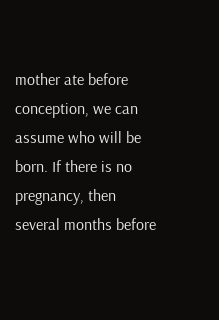mother ate before conception, we can assume who will be born. If there is no pregnancy, then several months before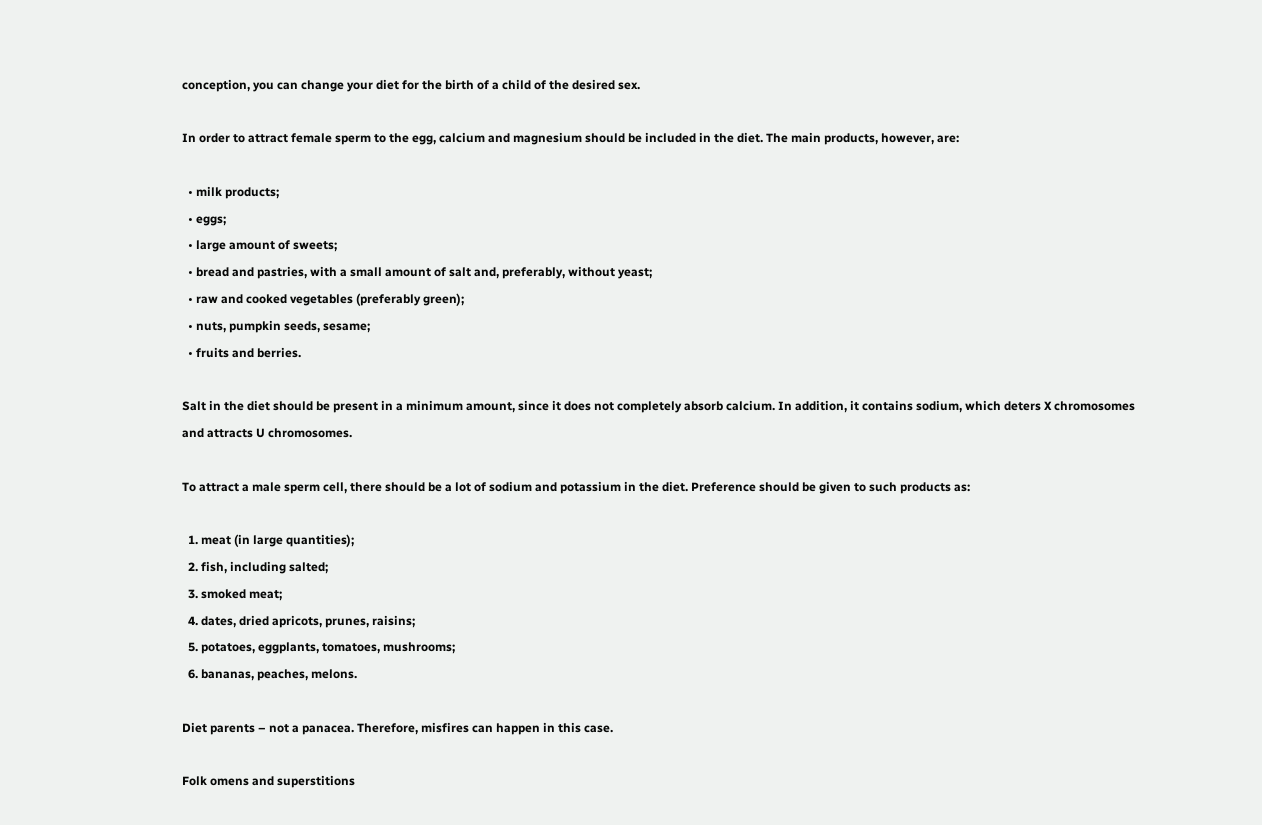conception, you can change your diet for the birth of a child of the desired sex.

In order to attract female sperm to the egg, calcium and magnesium should be included in the diet. The main products, however, are:

  • milk products;
  • eggs;
  • large amount of sweets;
  • bread and pastries, with a small amount of salt and, preferably, without yeast;
  • raw and cooked vegetables (preferably green);
  • nuts, pumpkin seeds, sesame;
  • fruits and berries.

Salt in the diet should be present in a minimum amount, since it does not completely absorb calcium. In addition, it contains sodium, which deters X chromosomes and attracts U chromosomes.

To attract a male sperm cell, there should be a lot of sodium and potassium in the diet. Preference should be given to such products as:

  1. meat (in large quantities);
  2. fish, including salted;
  3. smoked meat;
  4. dates, dried apricots, prunes, raisins;
  5. potatoes, eggplants, tomatoes, mushrooms;
  6. bananas, peaches, melons.

Diet parents – not a panacea. Therefore, misfires can happen in this case.

Folk omens and superstitions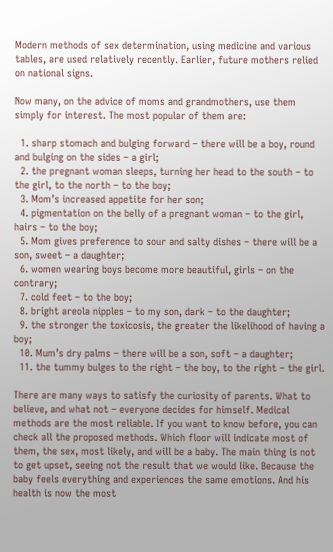Modern methods of sex determination, using medicine and various tables, are used relatively recently. Earlier, future mothers relied on national signs.

Now many, on the advice of moms and grandmothers, use them simply for interest. The most popular of them are:

  1. sharp stomach and bulging forward – there will be a boy, round and bulging on the sides – a girl;
  2. the pregnant woman sleeps, turning her head to the south – to the girl, to the north – to the boy;
  3. Mom’s increased appetite for her son;
  4. pigmentation on the belly of a pregnant woman – to the girl, hairs – to the boy;
  5. Mom gives preference to sour and salty dishes – there will be a son, sweet – a daughter;
  6. women wearing boys become more beautiful, girls – on the contrary;
  7. cold feet – to the boy;
  8. bright areola nipples – to my son, dark – to the daughter;
  9. the stronger the toxicosis, the greater the likelihood of having a boy;
  10. Mum’s dry palms – there will be a son, soft – a daughter;
  11. the tummy bulges to the right – the boy, to the right – the girl.

There are many ways to satisfy the curiosity of parents. What to believe, and what not – everyone decides for himself. Medical methods are the most reliable. If you want to know before, you can check all the proposed methods. Which floor will indicate most of them, the sex, most likely, and will be a baby. The main thing is not to get upset, seeing not the result that we would like. Because the baby feels everything and experiences the same emotions. And his health is now the most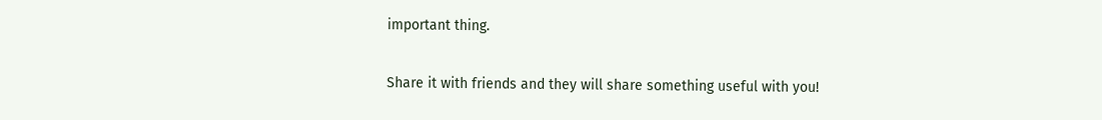important thing.

Share it with friends and they will share something useful with you!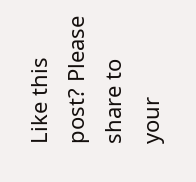Like this post? Please share to your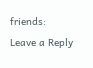friends:
Leave a Reply